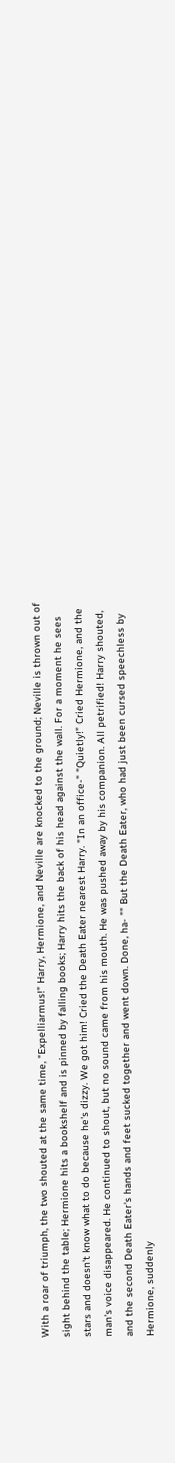With a roar of triumph, the two shouted at the same time, "Expelliarmus!" Harry, Hermione, and Neville are knocked to the ground; Neville is thrown out of sight behind the table; Hermione hits a bookshelf and is pinned by falling books; Harry hits the back of his head against the wall. For a moment he sees stars and doesn't know what to do because he's dizzy. We got him! Cried the Death Eater nearest Harry. "In an office-" "Quietly!" Cried Hermione, and the man's voice disappeared. He continued to shout, but no sound came from his mouth. He was pushed away by his companion. All petrified! Harry shouted, and the second Death Eater's hands and feet sucked together and went down. Done, ha- "" But the Death Eater, who had just been cursed speechless by Hermione, suddenly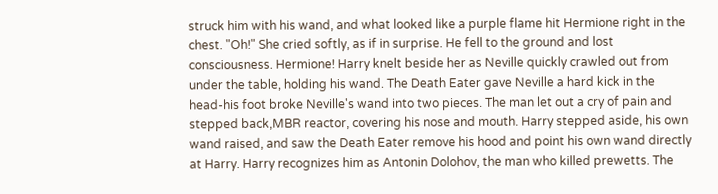struck him with his wand, and what looked like a purple flame hit Hermione right in the chest. "Oh!" She cried softly, as if in surprise. He fell to the ground and lost consciousness. Hermione! Harry knelt beside her as Neville quickly crawled out from under the table, holding his wand. The Death Eater gave Neville a hard kick in the head-his foot broke Neville's wand into two pieces. The man let out a cry of pain and stepped back,MBR reactor, covering his nose and mouth. Harry stepped aside, his own wand raised, and saw the Death Eater remove his hood and point his own wand directly at Harry. Harry recognizes him as Antonin Dolohov, the man who killed prewetts. The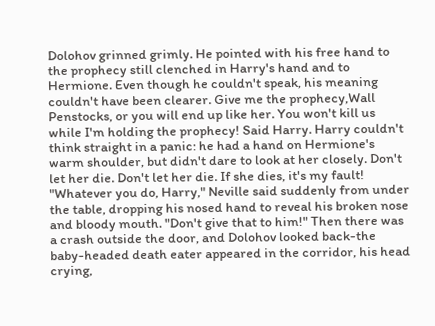Dolohov grinned grimly. He pointed with his free hand to the prophecy still clenched in Harry's hand and to Hermione. Even though he couldn't speak, his meaning couldn't have been clearer. Give me the prophecy,Wall Penstocks, or you will end up like her. You won't kill us while I'm holding the prophecy! Said Harry. Harry couldn't think straight in a panic: he had a hand on Hermione's warm shoulder, but didn't dare to look at her closely. Don't let her die. Don't let her die. If she dies, it's my fault! "Whatever you do, Harry," Neville said suddenly from under the table, dropping his nosed hand to reveal his broken nose and bloody mouth. "Don't give that to him!" Then there was a crash outside the door, and Dolohov looked back-the baby-headed death eater appeared in the corridor, his head crying,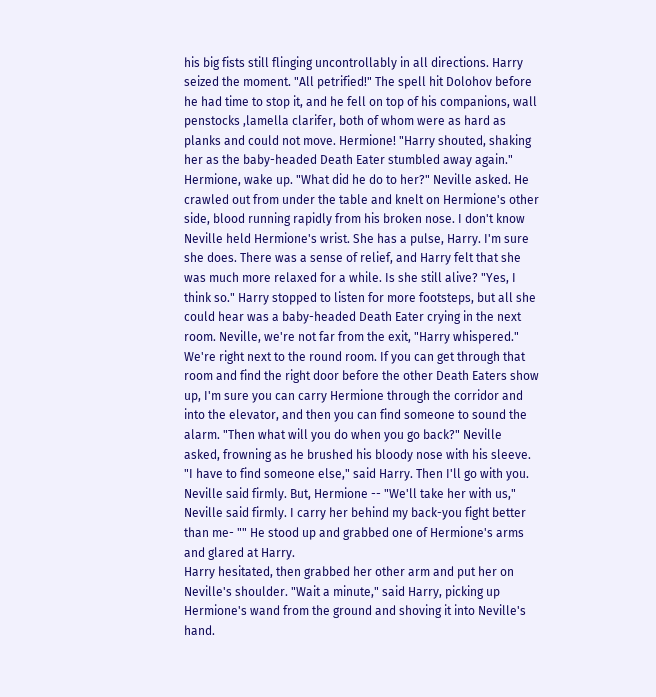his big fists still flinging uncontrollably in all directions. Harry seized the moment. "All petrified!" The spell hit Dolohov before he had time to stop it, and he fell on top of his companions, wall penstocks ,lamella clarifer, both of whom were as hard as planks and could not move. Hermione! "Harry shouted, shaking her as the baby-headed Death Eater stumbled away again." Hermione, wake up. "What did he do to her?" Neville asked. He crawled out from under the table and knelt on Hermione's other side, blood running rapidly from his broken nose. I don't know Neville held Hermione's wrist. She has a pulse, Harry. I'm sure she does. There was a sense of relief, and Harry felt that she was much more relaxed for a while. Is she still alive? "Yes, I think so." Harry stopped to listen for more footsteps, but all she could hear was a baby-headed Death Eater crying in the next room. Neville, we're not far from the exit, "Harry whispered." We're right next to the round room. If you can get through that room and find the right door before the other Death Eaters show up, I'm sure you can carry Hermione through the corridor and into the elevator, and then you can find someone to sound the alarm. "Then what will you do when you go back?" Neville asked, frowning as he brushed his bloody nose with his sleeve. "I have to find someone else," said Harry. Then I'll go with you. Neville said firmly. But, Hermione -- "We'll take her with us," Neville said firmly. I carry her behind my back-you fight better than me- "" He stood up and grabbed one of Hermione's arms and glared at Harry.
Harry hesitated, then grabbed her other arm and put her on Neville's shoulder. "Wait a minute," said Harry, picking up Hermione's wand from the ground and shoving it into Neville's hand.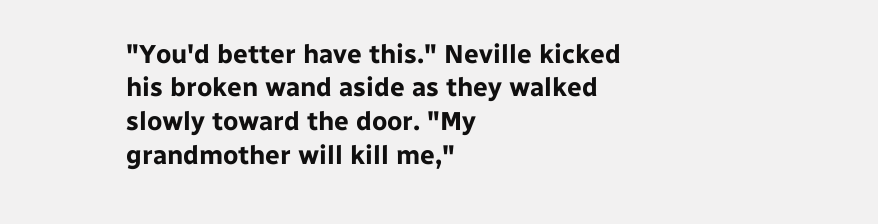"You'd better have this." Neville kicked his broken wand aside as they walked slowly toward the door. "My grandmother will kill me,"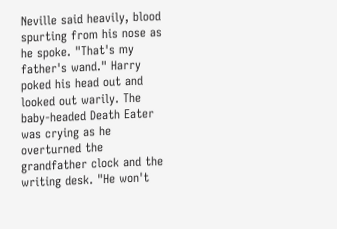Neville said heavily, blood spurting from his nose as he spoke. "That's my father's wand." Harry poked his head out and looked out warily. The baby-headed Death Eater was crying as he overturned the grandfather clock and the writing desk. "He won't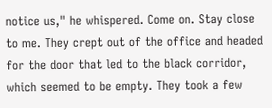notice us," he whispered. Come on. Stay close to me. They crept out of the office and headed for the door that led to the black corridor, which seemed to be empty. They took a few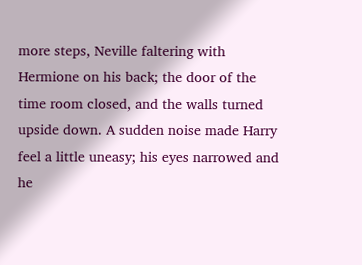more steps, Neville faltering with Hermione on his back; the door of the time room closed, and the walls turned upside down. A sudden noise made Harry feel a little uneasy; his eyes narrowed and he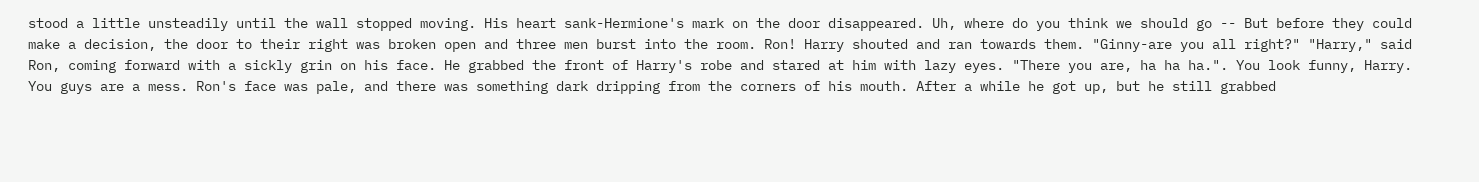stood a little unsteadily until the wall stopped moving. His heart sank-Hermione's mark on the door disappeared. Uh, where do you think we should go -- But before they could make a decision, the door to their right was broken open and three men burst into the room. Ron! Harry shouted and ran towards them. "Ginny-are you all right?" "Harry," said Ron, coming forward with a sickly grin on his face. He grabbed the front of Harry's robe and stared at him with lazy eyes. "There you are, ha ha ha.". You look funny, Harry. You guys are a mess. Ron's face was pale, and there was something dark dripping from the corners of his mouth. After a while he got up, but he still grabbed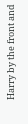Harry by the front and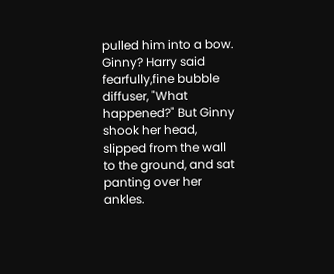pulled him into a bow. Ginny? Harry said fearfully,fine bubble diffuser, "What happened?" But Ginny shook her head, slipped from the wall to the ground, and sat panting over her ankles.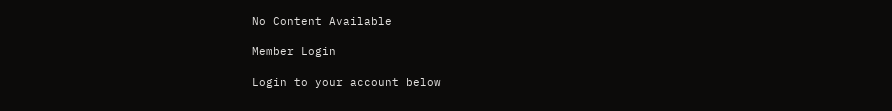No Content Available

Member Login

Login to your account below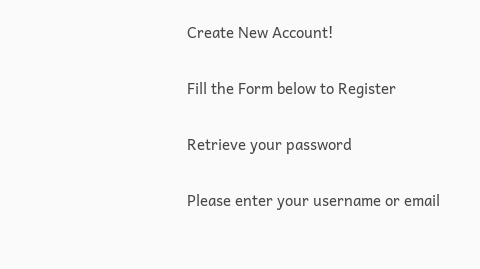Create New Account!

Fill the Form below to Register

Retrieve your password

Please enter your username or email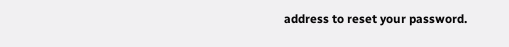address to reset your password.